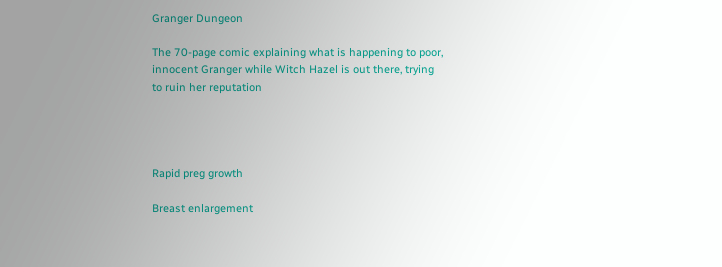Granger Dungeon

The 70-page comic explaining what is happening to poor, innocent Granger while Witch Hazel is out there, trying to ruin her reputation




Rapid preg growth

Breast enlargement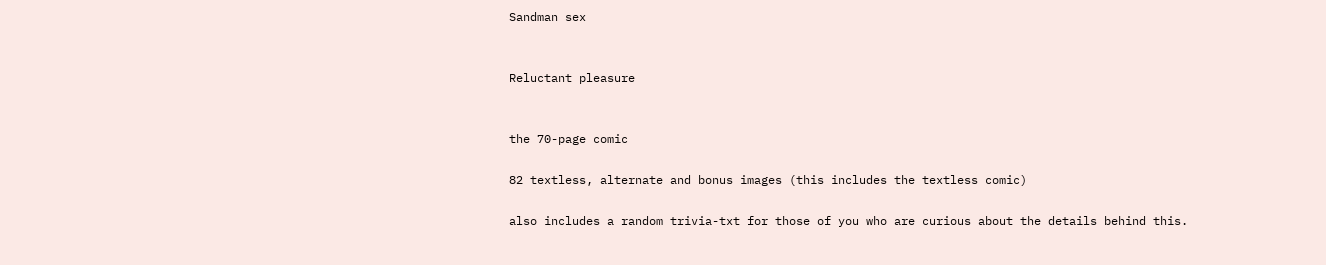Sandman sex


Reluctant pleasure


the 70-page comic

82 textless, alternate and bonus images (this includes the textless comic)

also includes a random trivia-txt for those of you who are curious about the details behind this.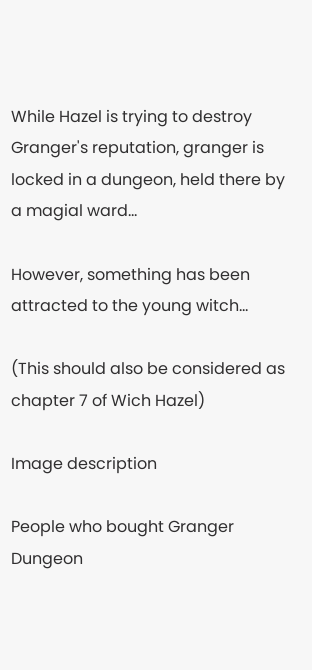While Hazel is trying to destroy Granger's reputation, granger is locked in a dungeon, held there by a magial ward...

However, something has been attracted to the young witch...

(This should also be considered as chapter 7 of Wich Hazel)

Image description

People who bought Granger Dungeon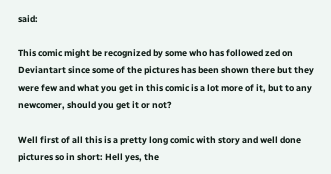said:

This comic might be recognized by some who has followed zed on Deviantart since some of the pictures has been shown there but they were few and what you get in this comic is a lot more of it, but to any newcomer, should you get it or not?

Well first of all this is a pretty long comic with story and well done pictures so in short: Hell yes, the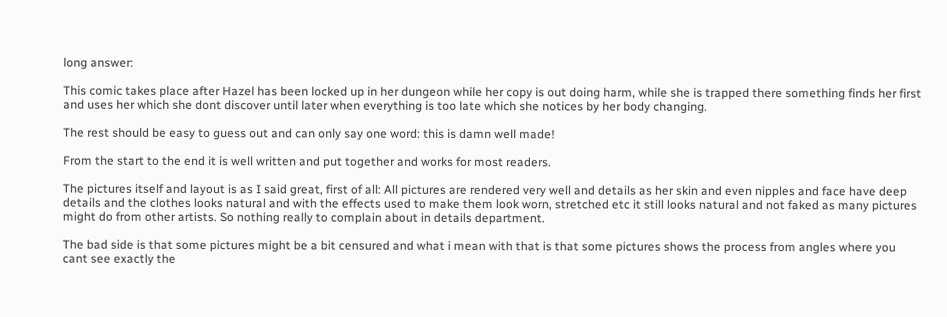long answer:

This comic takes place after Hazel has been locked up in her dungeon while her copy is out doing harm, while she is trapped there something finds her first and uses her which she dont discover until later when everything is too late which she notices by her body changing.

The rest should be easy to guess out and can only say one word: this is damn well made!

From the start to the end it is well written and put together and works for most readers.

The pictures itself and layout is as I said great, first of all: All pictures are rendered very well and details as her skin and even nipples and face have deep details and the clothes looks natural and with the effects used to make them look worn, stretched etc it still looks natural and not faked as many pictures might do from other artists. So nothing really to complain about in details department.

The bad side is that some pictures might be a bit censured and what i mean with that is that some pictures shows the process from angles where you cant see exactly the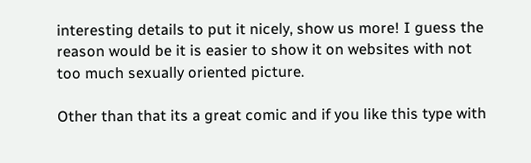interesting details to put it nicely, show us more! I guess the reason would be it is easier to show it on websites with not too much sexually oriented picture.

Other than that its a great comic and if you like this type with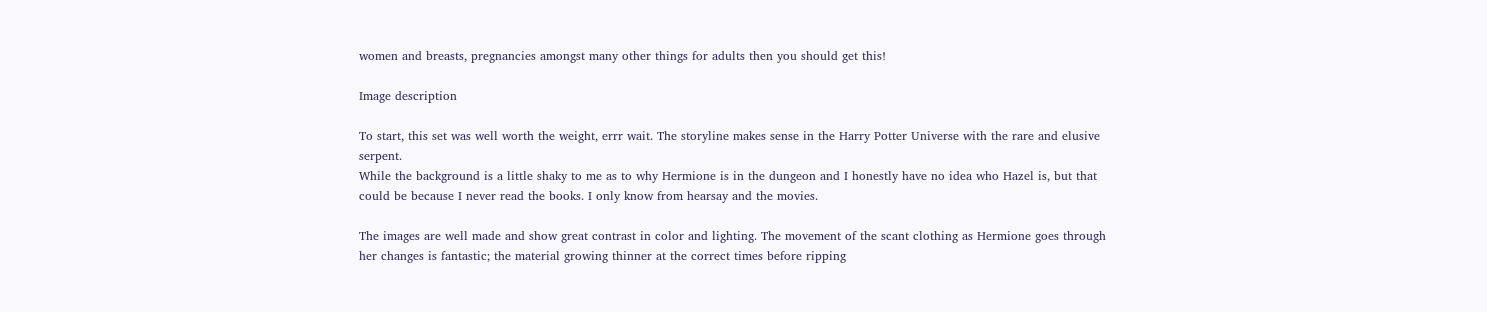women and breasts, pregnancies amongst many other things for adults then you should get this!

Image description

To start, this set was well worth the weight, errr wait. The storyline makes sense in the Harry Potter Universe with the rare and elusive serpent.
While the background is a little shaky to me as to why Hermione is in the dungeon and I honestly have no idea who Hazel is, but that could be because I never read the books. I only know from hearsay and the movies.

The images are well made and show great contrast in color and lighting. The movement of the scant clothing as Hermione goes through her changes is fantastic; the material growing thinner at the correct times before ripping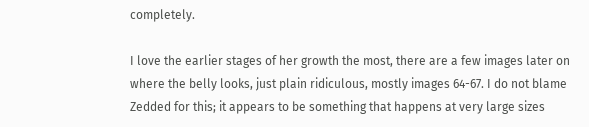completely.

I love the earlier stages of her growth the most, there are a few images later on where the belly looks, just plain ridiculous, mostly images 64-67. I do not blame Zedded for this; it appears to be something that happens at very large sizes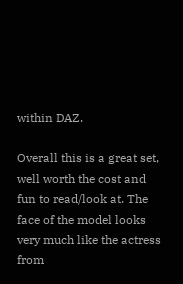within DAZ.

Overall this is a great set, well worth the cost and fun to read/look at. The face of the model looks very much like the actress from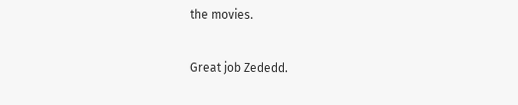the movies.

Great job Zededd.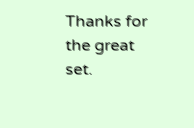Thanks for the great set.